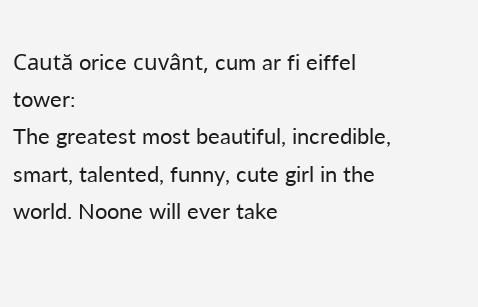Caută orice cuvânt, cum ar fi eiffel tower:
The greatest most beautiful, incredible, smart, talented, funny, cute girl in the world. Noone will ever take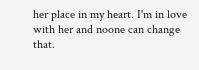her place in my heart. I'm in love with her and noone can change that.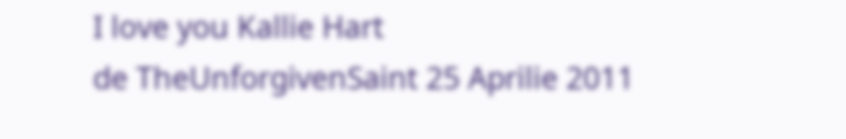I love you Kallie Hart
de TheUnforgivenSaint 25 Aprilie 2011